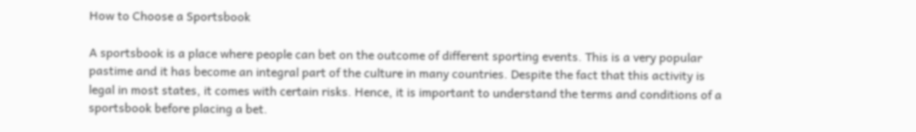How to Choose a Sportsbook

A sportsbook is a place where people can bet on the outcome of different sporting events. This is a very popular pastime and it has become an integral part of the culture in many countries. Despite the fact that this activity is legal in most states, it comes with certain risks. Hence, it is important to understand the terms and conditions of a sportsbook before placing a bet.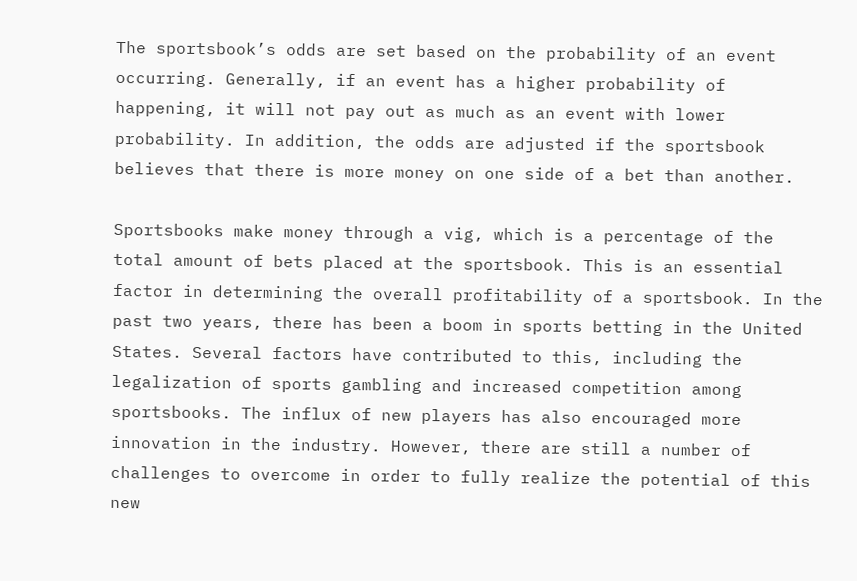The sportsbook’s odds are set based on the probability of an event occurring. Generally, if an event has a higher probability of happening, it will not pay out as much as an event with lower probability. In addition, the odds are adjusted if the sportsbook believes that there is more money on one side of a bet than another.

Sportsbooks make money through a vig, which is a percentage of the total amount of bets placed at the sportsbook. This is an essential factor in determining the overall profitability of a sportsbook. In the past two years, there has been a boom in sports betting in the United States. Several factors have contributed to this, including the legalization of sports gambling and increased competition among sportsbooks. The influx of new players has also encouraged more innovation in the industry. However, there are still a number of challenges to overcome in order to fully realize the potential of this new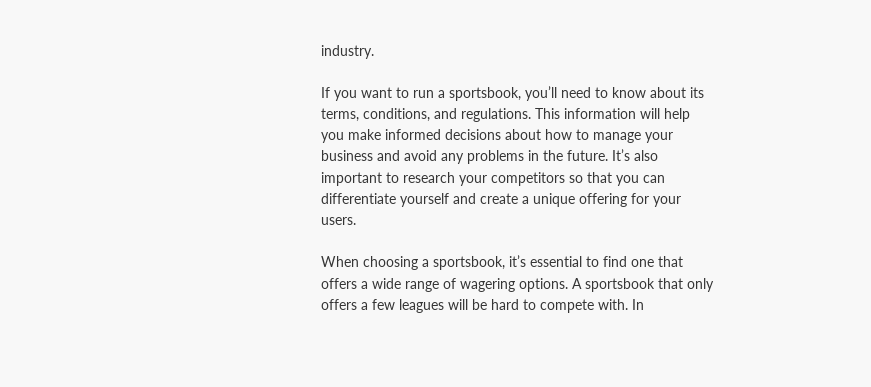industry.

If you want to run a sportsbook, you’ll need to know about its terms, conditions, and regulations. This information will help you make informed decisions about how to manage your business and avoid any problems in the future. It’s also important to research your competitors so that you can differentiate yourself and create a unique offering for your users.

When choosing a sportsbook, it’s essential to find one that offers a wide range of wagering options. A sportsbook that only offers a few leagues will be hard to compete with. In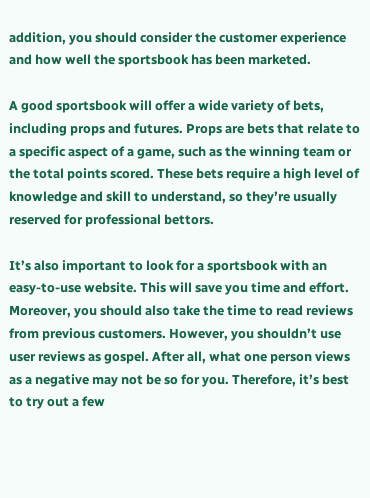addition, you should consider the customer experience and how well the sportsbook has been marketed.

A good sportsbook will offer a wide variety of bets, including props and futures. Props are bets that relate to a specific aspect of a game, such as the winning team or the total points scored. These bets require a high level of knowledge and skill to understand, so they’re usually reserved for professional bettors.

It’s also important to look for a sportsbook with an easy-to-use website. This will save you time and effort. Moreover, you should also take the time to read reviews from previous customers. However, you shouldn’t use user reviews as gospel. After all, what one person views as a negative may not be so for you. Therefore, it’s best to try out a few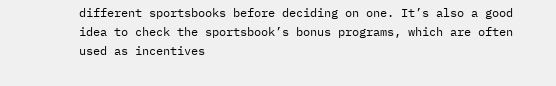different sportsbooks before deciding on one. It’s also a good idea to check the sportsbook’s bonus programs, which are often used as incentives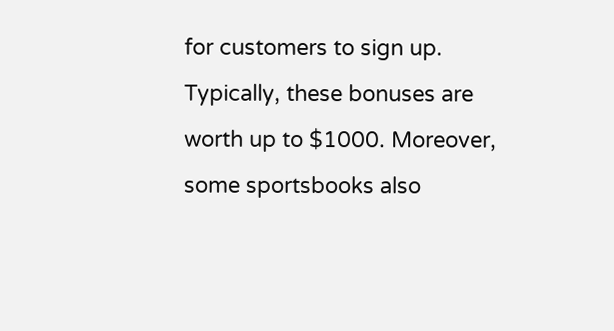for customers to sign up. Typically, these bonuses are worth up to $1000. Moreover, some sportsbooks also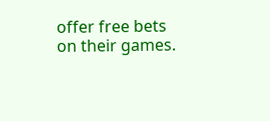offer free bets on their games.